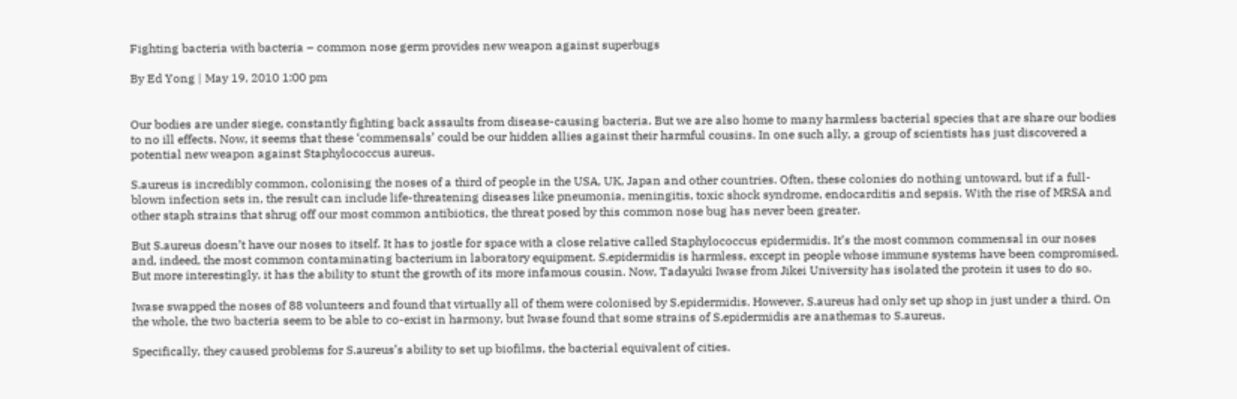Fighting bacteria with bacteria – common nose germ provides new weapon against superbugs

By Ed Yong | May 19, 2010 1:00 pm


Our bodies are under siege, constantly fighting back assaults from disease-causing bacteria. But we are also home to many harmless bacterial species that are share our bodies to no ill effects. Now, it seems that these ‘commensals’ could be our hidden allies against their harmful cousins. In one such ally, a group of scientists has just discovered a potential new weapon against Staphylococcus aureus.

S.aureus is incredibly common, colonising the noses of a third of people in the USA, UK, Japan and other countries. Often, these colonies do nothing untoward, but if a full-blown infection sets in, the result can include life-threatening diseases like pneumonia, meningitis, toxic shock syndrome, endocarditis and sepsis. With the rise of MRSA and other staph strains that shrug off our most common antibiotics, the threat posed by this common nose bug has never been greater.

But S.aureus doesn’t have our noses to itself. It has to jostle for space with a close relative called Staphylococcus epidermidis. It’s the most common commensal in our noses and, indeed, the most common contaminating bacterium in laboratory equipment. S.epidermidis is harmless, except in people whose immune systems have been compromised. But more interestingly, it has the ability to stunt the growth of its more infamous cousin. Now, Tadayuki Iwase from Jikei University has isolated the protein it uses to do so.

Iwase swapped the noses of 88 volunteers and found that virtually all of them were colonised by S.epidermidis. However, S.aureus had only set up shop in just under a third. On the whole, the two bacteria seem to be able to co-exist in harmony, but Iwase found that some strains of S.epidermidis are anathemas to S.aureus.

Specifically, they caused problems for S.aureus’s ability to set up biofilms, the bacterial equivalent of cities.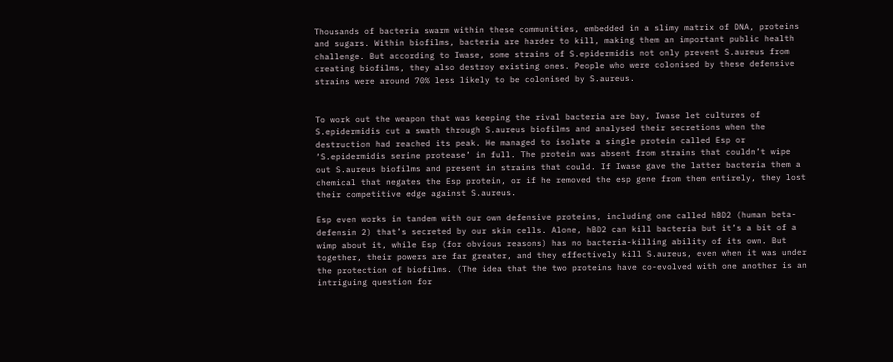Thousands of bacteria swarm within these communities, embedded in a slimy matrix of DNA, proteins and sugars. Within biofilms, bacteria are harder to kill, making them an important public health challenge. But according to Iwase, some strains of S.epidermidis not only prevent S.aureus from creating biofilms, they also destroy existing ones. People who were colonised by these defensive strains were around 70% less likely to be colonised by S.aureus.


To work out the weapon that was keeping the rival bacteria are bay, Iwase let cultures of S.epidermidis cut a swath through S.aureus biofilms and analysed their secretions when the destruction had reached its peak. He managed to isolate a single protein called Esp or ‘S.epidermidis serine protease’ in full. The protein was absent from strains that couldn’t wipe out S.aureus biofilms and present in strains that could. If Iwase gave the latter bacteria them a chemical that negates the Esp protein, or if he removed the esp gene from them entirely, they lost their competitive edge against S.aureus.

Esp even works in tandem with our own defensive proteins, including one called hBD2 (human beta-defensin 2) that’s secreted by our skin cells. Alone, hBD2 can kill bacteria but it’s a bit of a wimp about it, while Esp (for obvious reasons) has no bacteria-killing ability of its own. But together, their powers are far greater, and they effectively kill S.aureus, even when it was under the protection of biofilms. (The idea that the two proteins have co-evolved with one another is an intriguing question for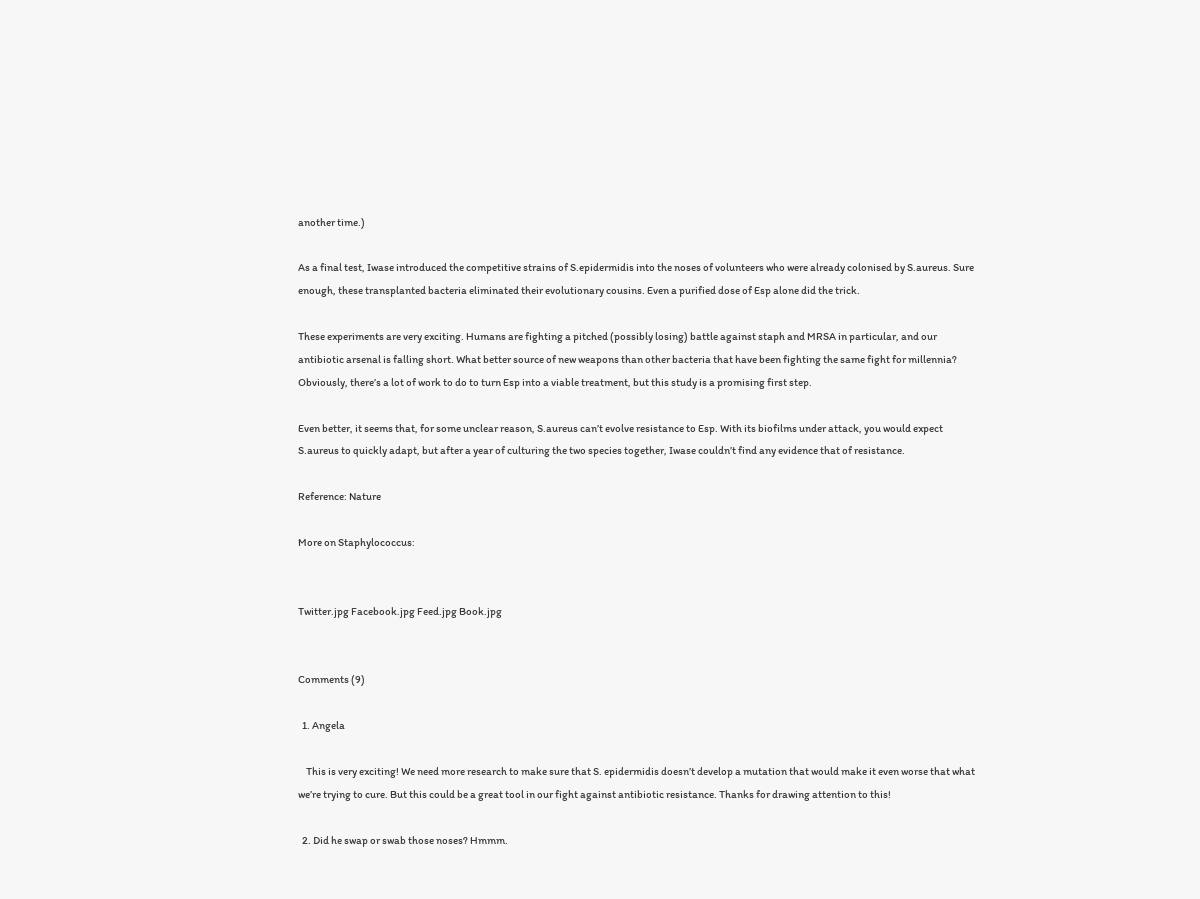another time.)

As a final test, Iwase introduced the competitive strains of S.epidermidis into the noses of volunteers who were already colonised by S.aureus. Sure enough, these transplanted bacteria eliminated their evolutionary cousins. Even a purified dose of Esp alone did the trick.

These experiments are very exciting. Humans are fighting a pitched (possibly losing) battle against staph and MRSA in particular, and our antibiotic arsenal is falling short. What better source of new weapons than other bacteria that have been fighting the same fight for millennia? Obviously, there’s a lot of work to do to turn Esp into a viable treatment, but this study is a promising first step.

Even better, it seems that, for some unclear reason, S.aureus can’t evolve resistance to Esp. With its biofilms under attack, you would expect S.aureus to quickly adapt, but after a year of culturing the two species together, Iwase couldn’t find any evidence that of resistance.

Reference: Nature

More on Staphylococcus:


Twitter.jpg Facebook.jpg Feed.jpg Book.jpg


Comments (9)

  1. Angela

    This is very exciting! We need more research to make sure that S. epidermidis doesn’t develop a mutation that would make it even worse that what we’re trying to cure. But this could be a great tool in our fight against antibiotic resistance. Thanks for drawing attention to this!

  2. Did he swap or swab those noses? Hmmm.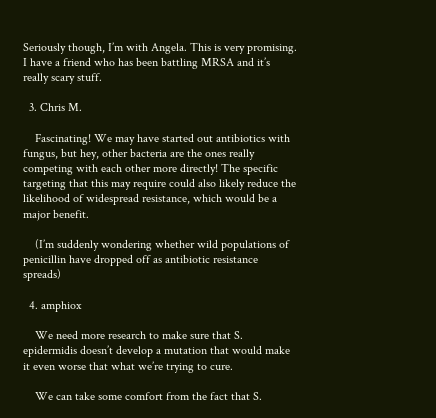Seriously though, I’m with Angela. This is very promising. I have a friend who has been battling MRSA and it’s really scary stuff.

  3. Chris M.

    Fascinating! We may have started out antibiotics with fungus, but hey, other bacteria are the ones really competing with each other more directly! The specific targeting that this may require could also likely reduce the likelihood of widespread resistance, which would be a major benefit.

    (I’m suddenly wondering whether wild populations of penicillin have dropped off as antibiotic resistance spreads)

  4. amphiox

    We need more research to make sure that S. epidermidis doesn’t develop a mutation that would make it even worse that what we’re trying to cure.

    We can take some comfort from the fact that S.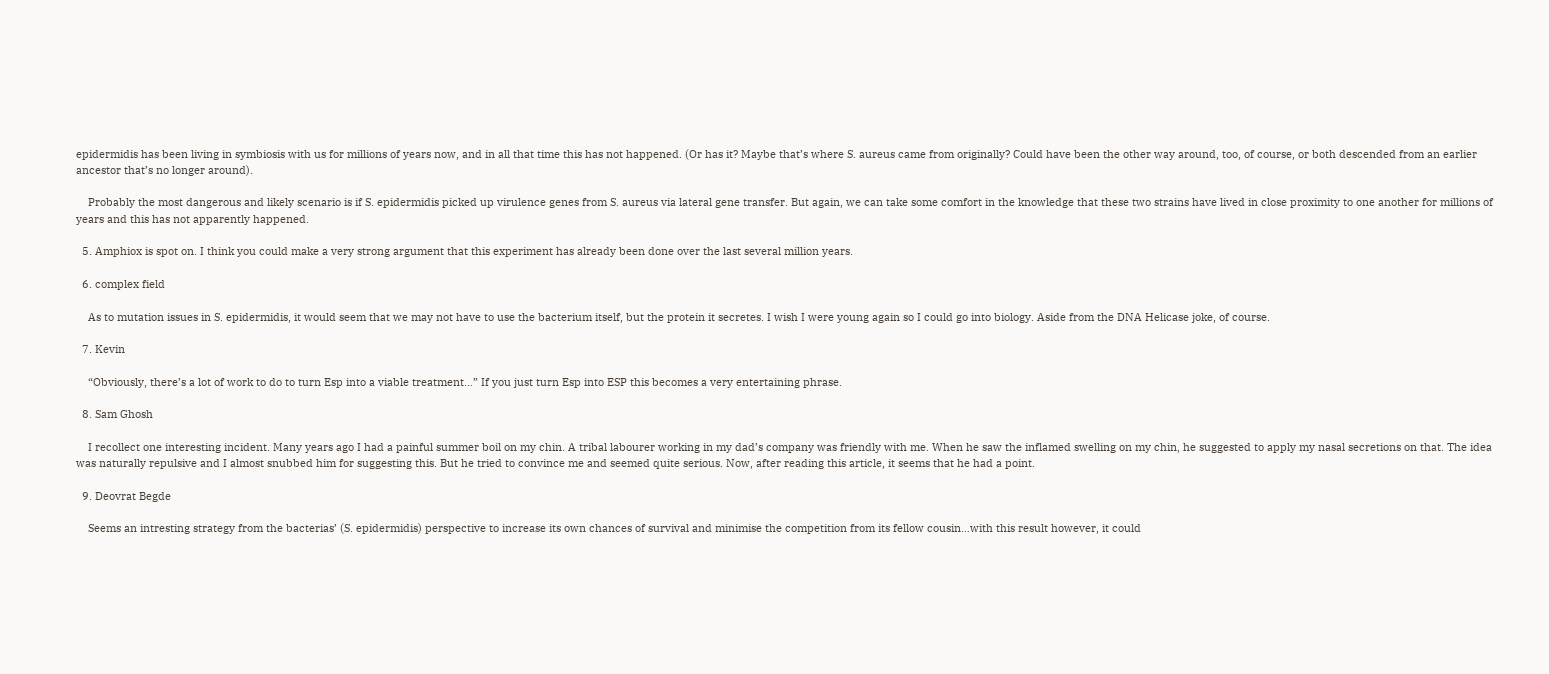epidermidis has been living in symbiosis with us for millions of years now, and in all that time this has not happened. (Or has it? Maybe that’s where S. aureus came from originally? Could have been the other way around, too, of course, or both descended from an earlier ancestor that’s no longer around).

    Probably the most dangerous and likely scenario is if S. epidermidis picked up virulence genes from S. aureus via lateral gene transfer. But again, we can take some comfort in the knowledge that these two strains have lived in close proximity to one another for millions of years and this has not apparently happened.

  5. Amphiox is spot on. I think you could make a very strong argument that this experiment has already been done over the last several million years.

  6. complex field

    As to mutation issues in S. epidermidis, it would seem that we may not have to use the bacterium itself, but the protein it secretes. I wish I were young again so I could go into biology. Aside from the DNA Helicase joke, of course.

  7. Kevin

    “Obviously, there’s a lot of work to do to turn Esp into a viable treatment…” If you just turn Esp into ESP this becomes a very entertaining phrase.

  8. Sam Ghosh

    I recollect one interesting incident. Many years ago I had a painful summer boil on my chin. A tribal labourer working in my dad’s company was friendly with me. When he saw the inflamed swelling on my chin, he suggested to apply my nasal secretions on that. The idea was naturally repulsive and I almost snubbed him for suggesting this. But he tried to convince me and seemed quite serious. Now, after reading this article, it seems that he had a point.

  9. Deovrat Begde

    Seems an intresting strategy from the bacterias’ (S. epidermidis) perspective to increase its own chances of survival and minimise the competition from its fellow cousin…with this result however, it could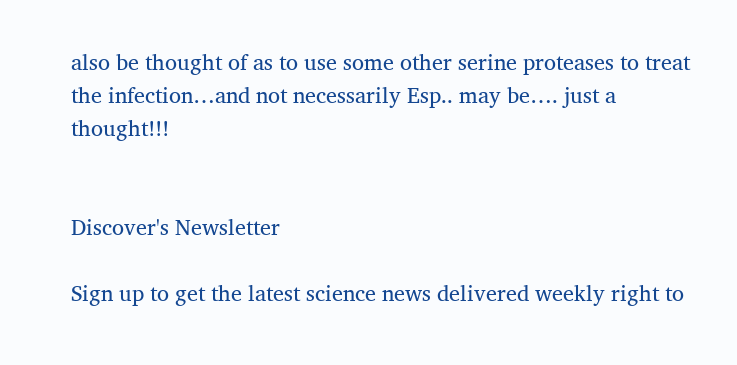also be thought of as to use some other serine proteases to treat the infection…and not necessarily Esp.. may be…. just a thought!!!


Discover's Newsletter

Sign up to get the latest science news delivered weekly right to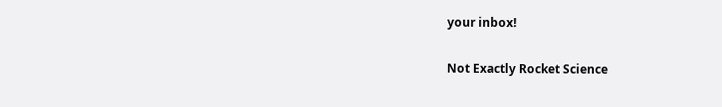your inbox!

Not Exactly Rocket Science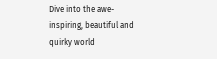Dive into the awe-inspiring, beautiful and quirky world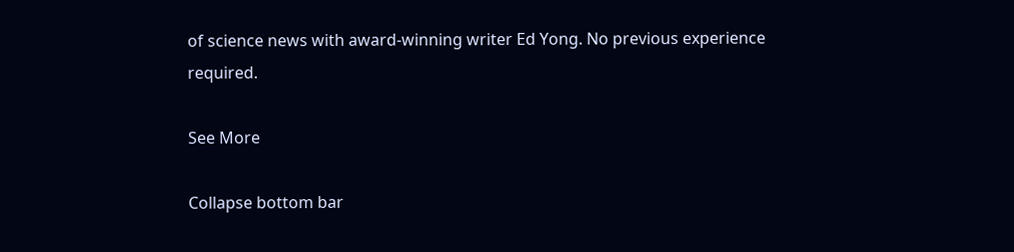of science news with award-winning writer Ed Yong. No previous experience required.

See More

Collapse bottom bar